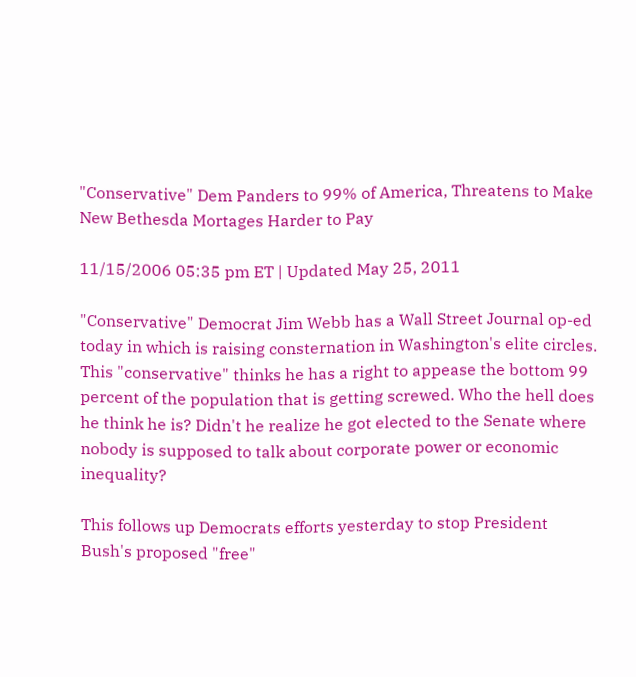"Conservative" Dem Panders to 99% of America, Threatens to Make New Bethesda Mortages Harder to Pay

11/15/2006 05:35 pm ET | Updated May 25, 2011

"Conservative" Democrat Jim Webb has a Wall Street Journal op-ed today in which is raising consternation in Washington's elite circles. This "conservative" thinks he has a right to appease the bottom 99 percent of the population that is getting screwed. Who the hell does he think he is? Didn't he realize he got elected to the Senate where nobody is supposed to talk about corporate power or economic inequality?

This follows up Democrats efforts yesterday to stop President Bush's proposed "free"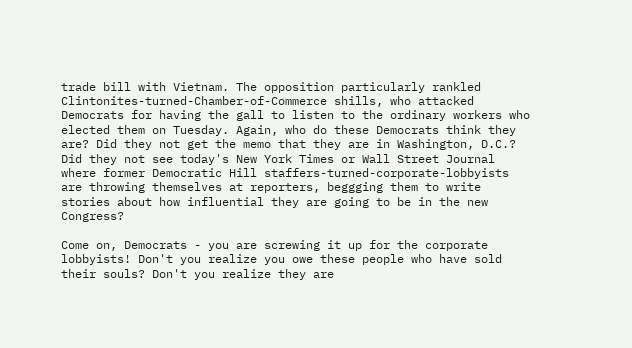trade bill with Vietnam. The opposition particularly rankled Clintonites-turned-Chamber-of-Commerce shills, who attacked Democrats for having the gall to listen to the ordinary workers who elected them on Tuesday. Again, who do these Democrats think they are? Did they not get the memo that they are in Washington, D.C.? Did they not see today's New York Times or Wall Street Journal where former Democratic Hill staffers-turned-corporate-lobbyists are throwing themselves at reporters, beggging them to write stories about how influential they are going to be in the new Congress?

Come on, Democrats - you are screwing it up for the corporate lobbyists! Don't you realize you owe these people who have sold their souls? Don't you realize they are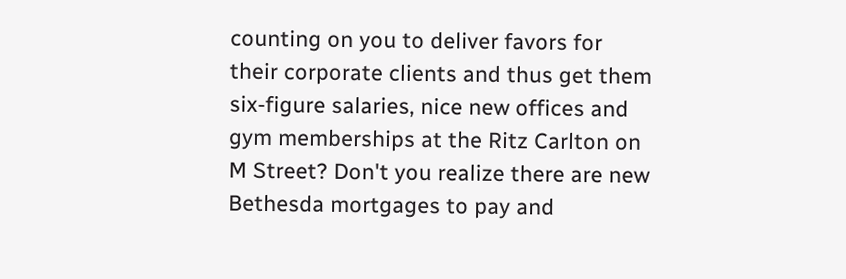counting on you to deliver favors for their corporate clients and thus get them six-figure salaries, nice new offices and gym memberships at the Ritz Carlton on M Street? Don't you realize there are new Bethesda mortgages to pay and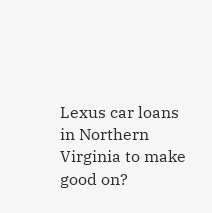Lexus car loans in Northern Virginia to make good on?